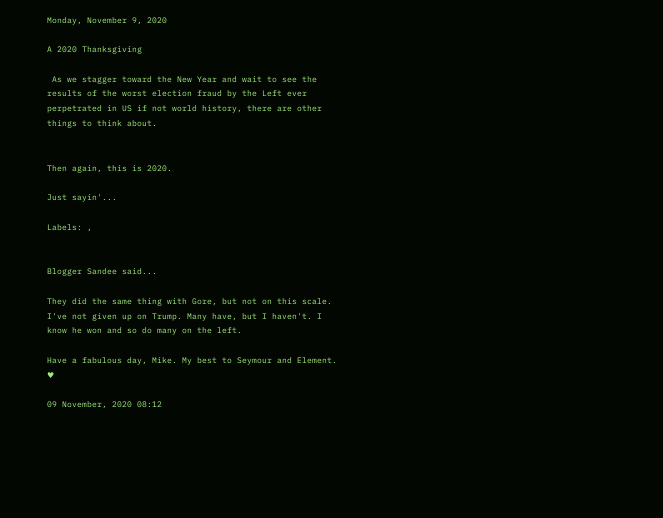Monday, November 9, 2020

A 2020 Thanksgiving

 As we stagger toward the New Year and wait to see the results of the worst election fraud by the Left ever perpetrated in US if not world history, there are other things to think about.


Then again, this is 2020.

Just sayin'...

Labels: ,


Blogger Sandee said...

They did the same thing with Gore, but not on this scale. I've not given up on Trump. Many have, but I haven't. I know he won and so do many on the left.

Have a fabulous day, Mike. My best to Seymour and Element. ♥

09 November, 2020 08:12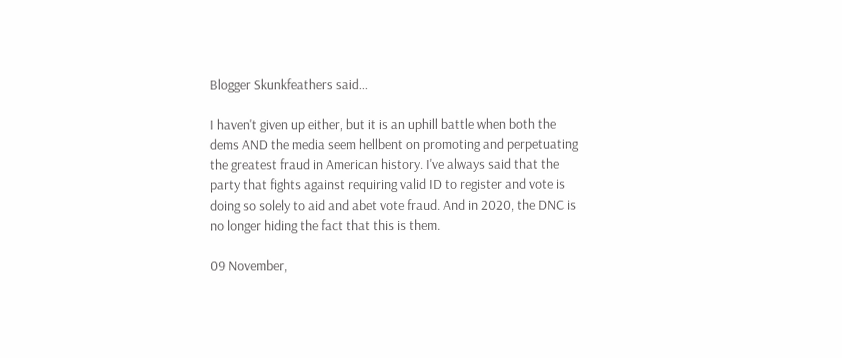Blogger Skunkfeathers said...

I haven't given up either, but it is an uphill battle when both the dems AND the media seem hellbent on promoting and perpetuating the greatest fraud in American history. I've always said that the party that fights against requiring valid ID to register and vote is doing so solely to aid and abet vote fraud. And in 2020, the DNC is no longer hiding the fact that this is them.

09 November,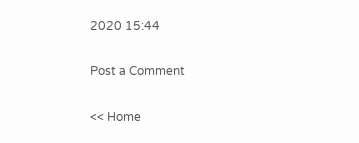2020 15:44

Post a Comment

<< Home